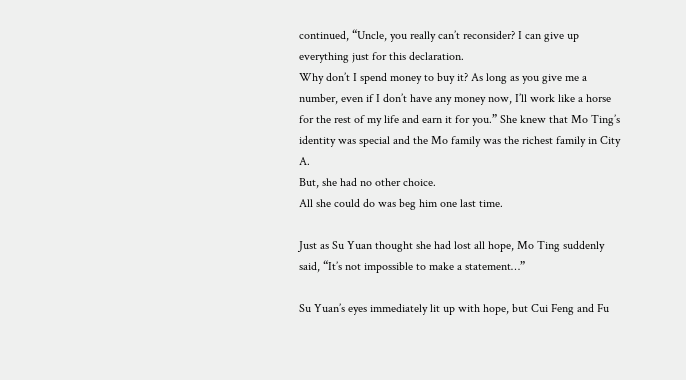continued, “Uncle, you really can’t reconsider? I can give up everything just for this declaration.
Why don’t I spend money to buy it? As long as you give me a number, even if I don’t have any money now, I’ll work like a horse for the rest of my life and earn it for you.” She knew that Mo Ting’s identity was special and the Mo family was the richest family in City A.
But, she had no other choice.
All she could do was beg him one last time.

Just as Su Yuan thought she had lost all hope, Mo Ting suddenly said, “It’s not impossible to make a statement…”

Su Yuan’s eyes immediately lit up with hope, but Cui Feng and Fu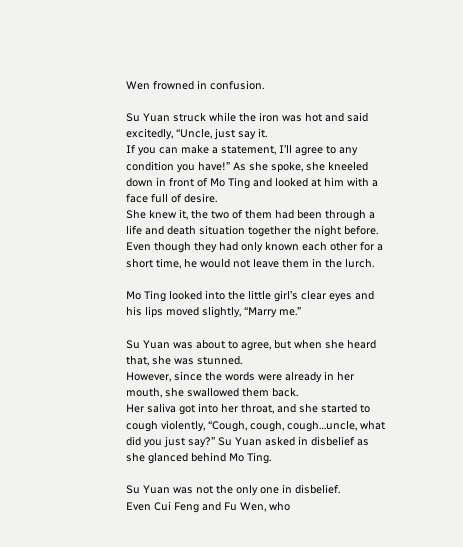Wen frowned in confusion.

Su Yuan struck while the iron was hot and said excitedly, “Uncle, just say it.
If you can make a statement, I’ll agree to any condition you have!” As she spoke, she kneeled down in front of Mo Ting and looked at him with a face full of desire.
She knew it, the two of them had been through a life and death situation together the night before.
Even though they had only known each other for a short time, he would not leave them in the lurch.

Mo Ting looked into the little girl’s clear eyes and his lips moved slightly, “Marry me.”

Su Yuan was about to agree, but when she heard that, she was stunned.
However, since the words were already in her mouth, she swallowed them back.
Her saliva got into her throat, and she started to cough violently, “Cough, cough, cough…uncle, what did you just say?” Su Yuan asked in disbelief as she glanced behind Mo Ting.

Su Yuan was not the only one in disbelief.
Even Cui Feng and Fu Wen, who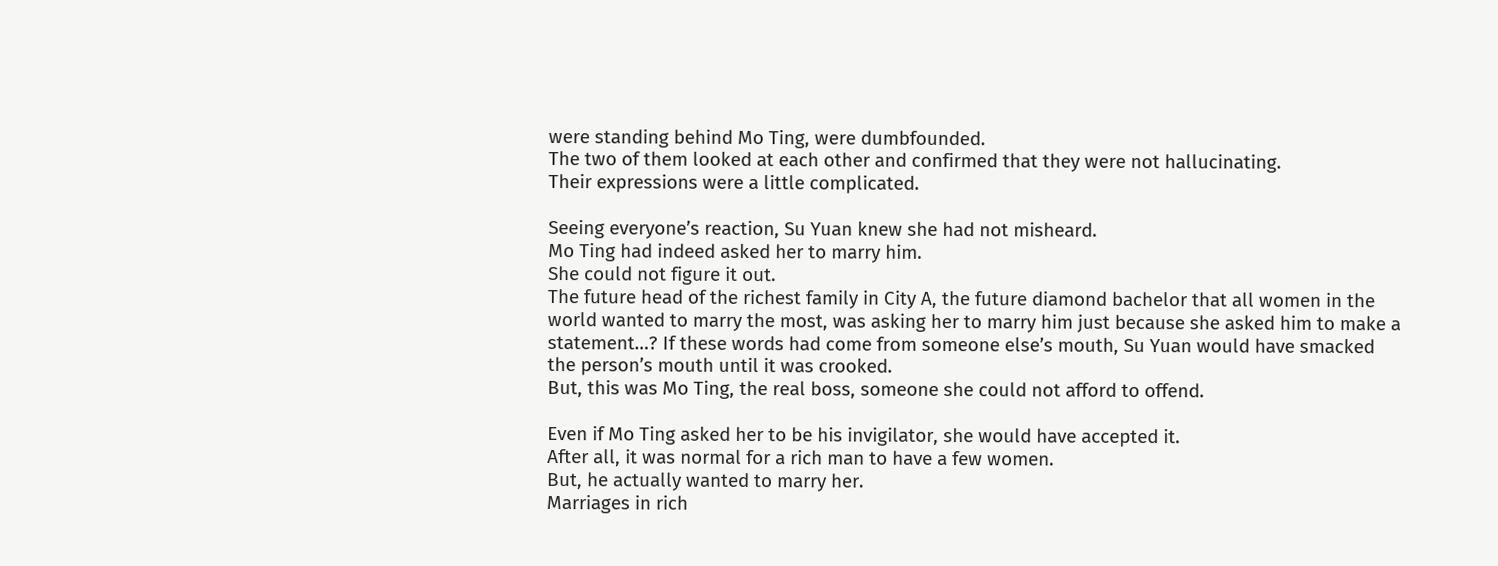were standing behind Mo Ting, were dumbfounded.
The two of them looked at each other and confirmed that they were not hallucinating.
Their expressions were a little complicated.

Seeing everyone’s reaction, Su Yuan knew she had not misheard.
Mo Ting had indeed asked her to marry him.
She could not figure it out.
The future head of the richest family in City A, the future diamond bachelor that all women in the world wanted to marry the most, was asking her to marry him just because she asked him to make a statement…? If these words had come from someone else’s mouth, Su Yuan would have smacked the person’s mouth until it was crooked.
But, this was Mo Ting, the real boss, someone she could not afford to offend.

Even if Mo Ting asked her to be his invigilator, she would have accepted it.
After all, it was normal for a rich man to have a few women.
But, he actually wanted to marry her.
Marriages in rich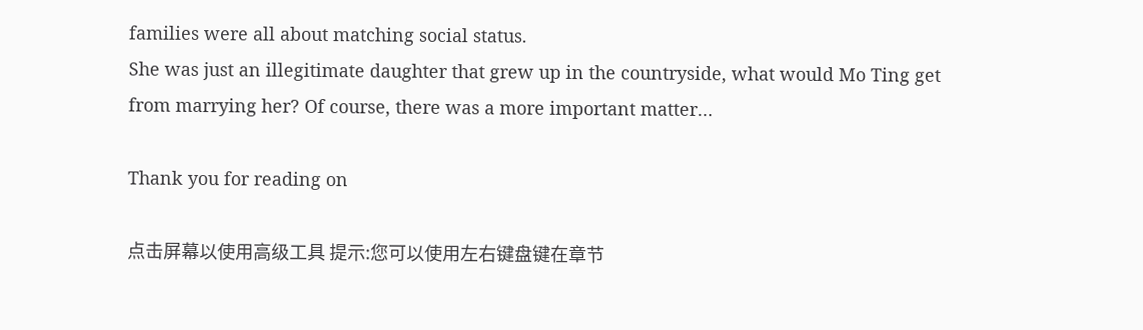families were all about matching social status.
She was just an illegitimate daughter that grew up in the countryside, what would Mo Ting get from marrying her? Of course, there was a more important matter…

Thank you for reading on

点击屏幕以使用高级工具 提示:您可以使用左右键盘键在章节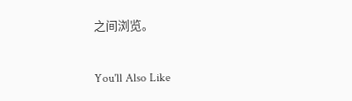之间浏览。

You'll Also Like